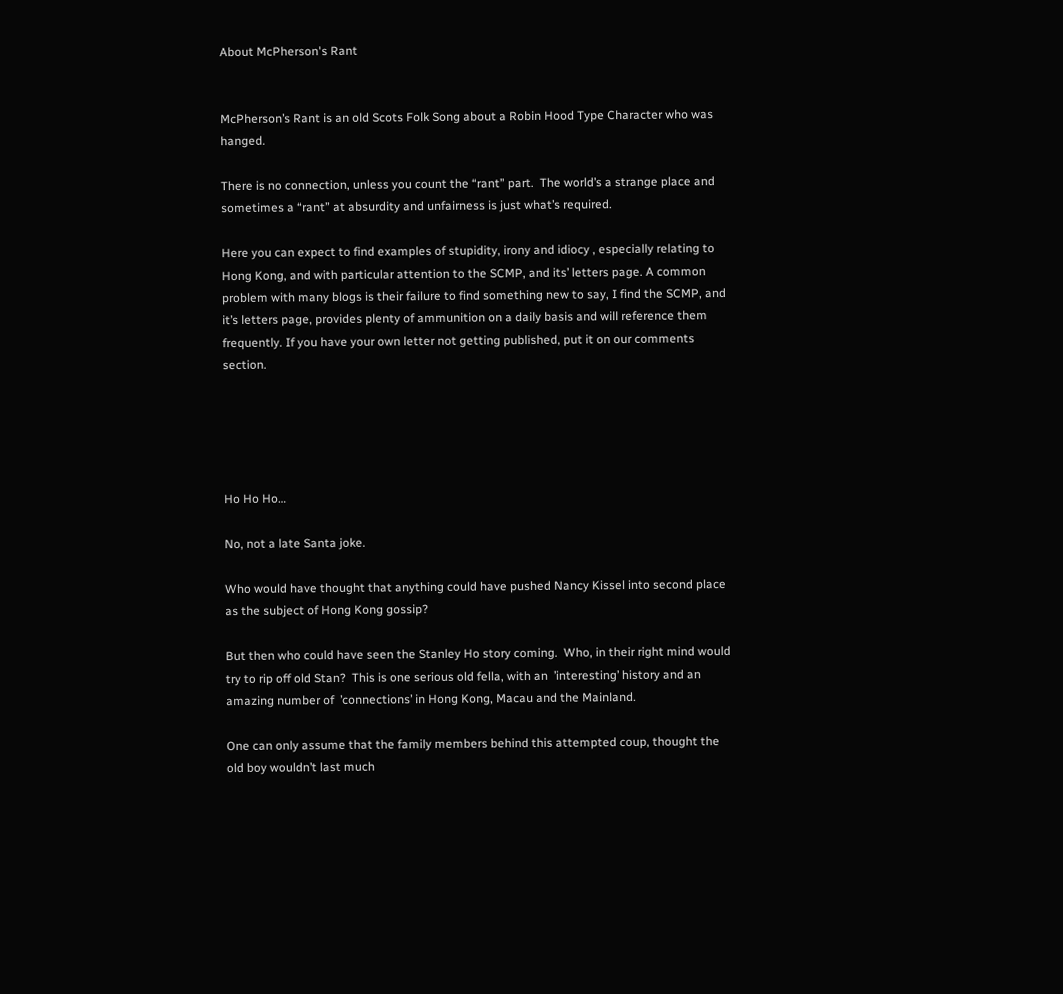About McPherson's Rant


McPherson’s Rant is an old Scots Folk Song about a Robin Hood Type Character who was hanged.

There is no connection, unless you count the “rant” part.  The world’s a strange place and sometimes a “rant” at absurdity and unfairness is just what’s required.

Here you can expect to find examples of stupidity, irony and idiocy , especially relating to Hong Kong, and with particular attention to the SCMP, and its’ letters page. A common problem with many blogs is their failure to find something new to say, I find the SCMP, and it’s letters page, provides plenty of ammunition on a daily basis and will reference them frequently. If you have your own letter not getting published, put it on our comments section.





Ho Ho Ho…

No, not a late Santa joke.

Who would have thought that anything could have pushed Nancy Kissel into second place as the subject of Hong Kong gossip?

But then who could have seen the Stanley Ho story coming.  Who, in their right mind would try to rip off old Stan?  This is one serious old fella, with an  ’interesting’ history and an amazing number of  ’connections’ in Hong Kong, Macau and the Mainland.

One can only assume that the family members behind this attempted coup, thought the old boy wouldn’t last much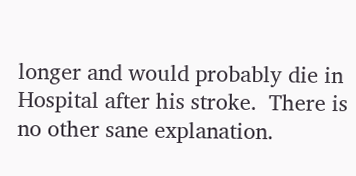longer and would probably die in Hospital after his stroke.  There is no other sane explanation.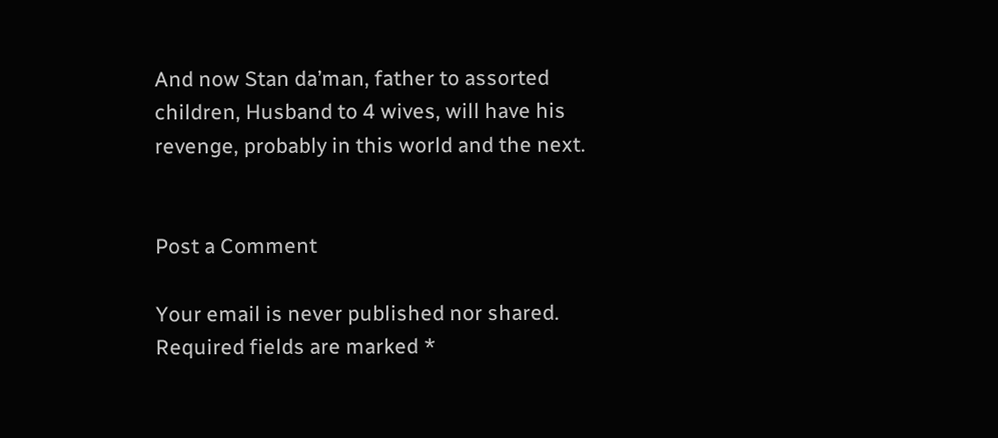And now Stan da’man, father to assorted children, Husband to 4 wives, will have his revenge, probably in this world and the next.


Post a Comment

Your email is never published nor shared. Required fields are marked *